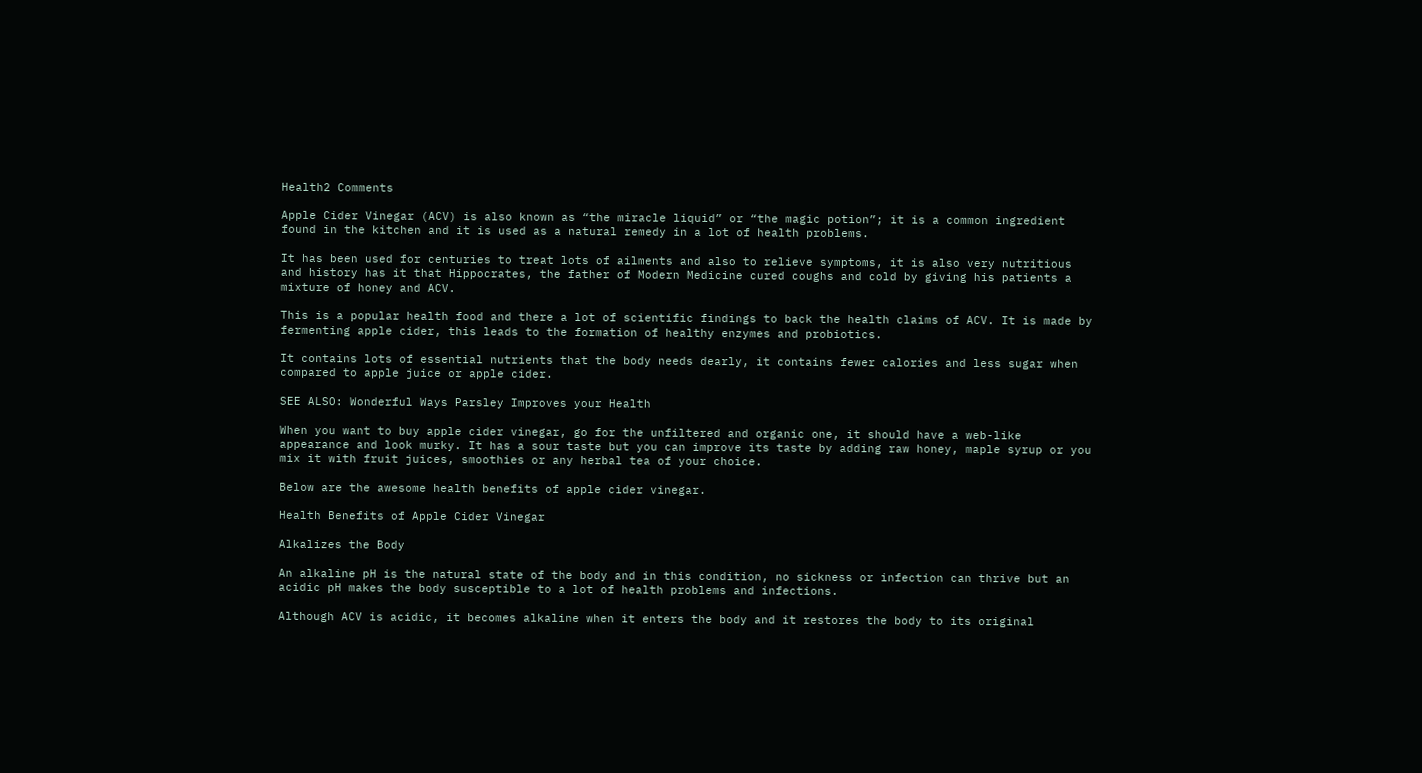Health2 Comments

Apple Cider Vinegar (ACV) is also known as “the miracle liquid” or “the magic potion”; it is a common ingredient found in the kitchen and it is used as a natural remedy in a lot of health problems.

It has been used for centuries to treat lots of ailments and also to relieve symptoms, it is also very nutritious and history has it that Hippocrates, the father of Modern Medicine cured coughs and cold by giving his patients a mixture of honey and ACV.

This is a popular health food and there a lot of scientific findings to back the health claims of ACV. It is made by fermenting apple cider, this leads to the formation of healthy enzymes and probiotics.

It contains lots of essential nutrients that the body needs dearly, it contains fewer calories and less sugar when compared to apple juice or apple cider.

SEE ALSO: Wonderful Ways Parsley Improves your Health

When you want to buy apple cider vinegar, go for the unfiltered and organic one, it should have a web-like appearance and look murky. It has a sour taste but you can improve its taste by adding raw honey, maple syrup or you mix it with fruit juices, smoothies or any herbal tea of your choice.

Below are the awesome health benefits of apple cider vinegar.

Health Benefits of Apple Cider Vinegar

Alkalizes the Body

An alkaline pH is the natural state of the body and in this condition, no sickness or infection can thrive but an acidic pH makes the body susceptible to a lot of health problems and infections.

Although ACV is acidic, it becomes alkaline when it enters the body and it restores the body to its original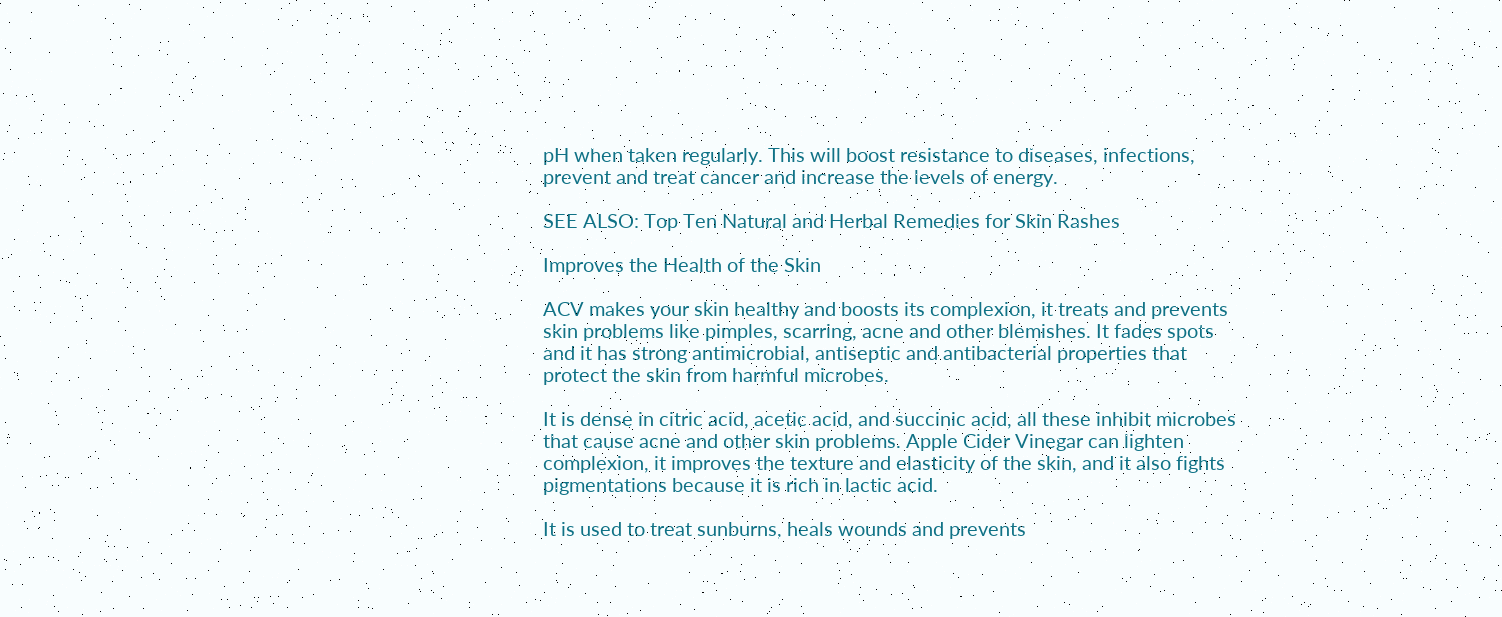pH when taken regularly. This will boost resistance to diseases, infections, prevent and treat cancer and increase the levels of energy.

SEE ALSO: Top Ten Natural and Herbal Remedies for Skin Rashes

Improves the Health of the Skin

ACV makes your skin healthy and boosts its complexion, it treats and prevents skin problems like pimples, scarring, acne and other blemishes. It fades spots and it has strong antimicrobial, antiseptic and antibacterial properties that protect the skin from harmful microbes.

It is dense in citric acid, acetic acid, and succinic acid, all these inhibit microbes that cause acne and other skin problems. Apple Cider Vinegar can lighten complexion, it improves the texture and elasticity of the skin, and it also fights pigmentations because it is rich in lactic acid.

It is used to treat sunburns, heals wounds and prevents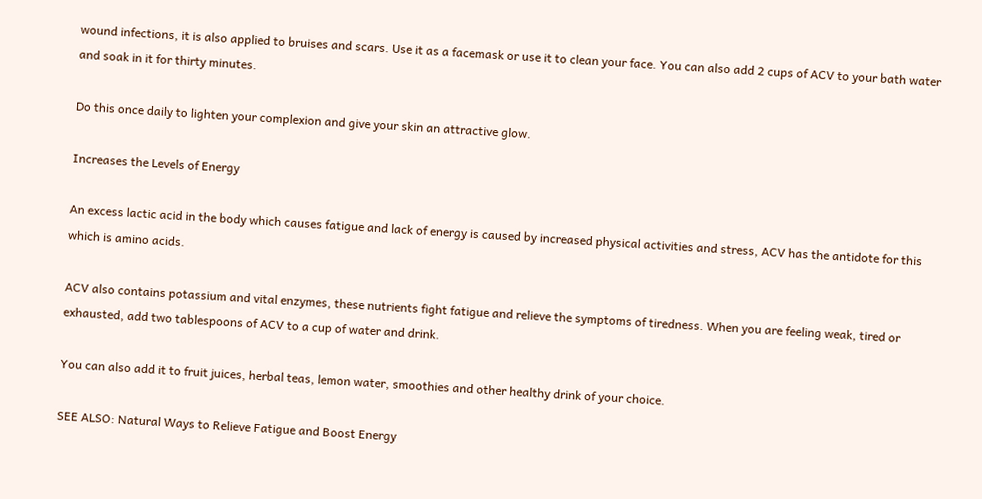wound infections, it is also applied to bruises and scars. Use it as a facemask or use it to clean your face. You can also add 2 cups of ACV to your bath water and soak in it for thirty minutes.

Do this once daily to lighten your complexion and give your skin an attractive glow.

Increases the Levels of Energy

An excess lactic acid in the body which causes fatigue and lack of energy is caused by increased physical activities and stress, ACV has the antidote for this which is amino acids.

ACV also contains potassium and vital enzymes, these nutrients fight fatigue and relieve the symptoms of tiredness. When you are feeling weak, tired or exhausted, add two tablespoons of ACV to a cup of water and drink.

You can also add it to fruit juices, herbal teas, lemon water, smoothies and other healthy drink of your choice.

SEE ALSO: Natural Ways to Relieve Fatigue and Boost Energy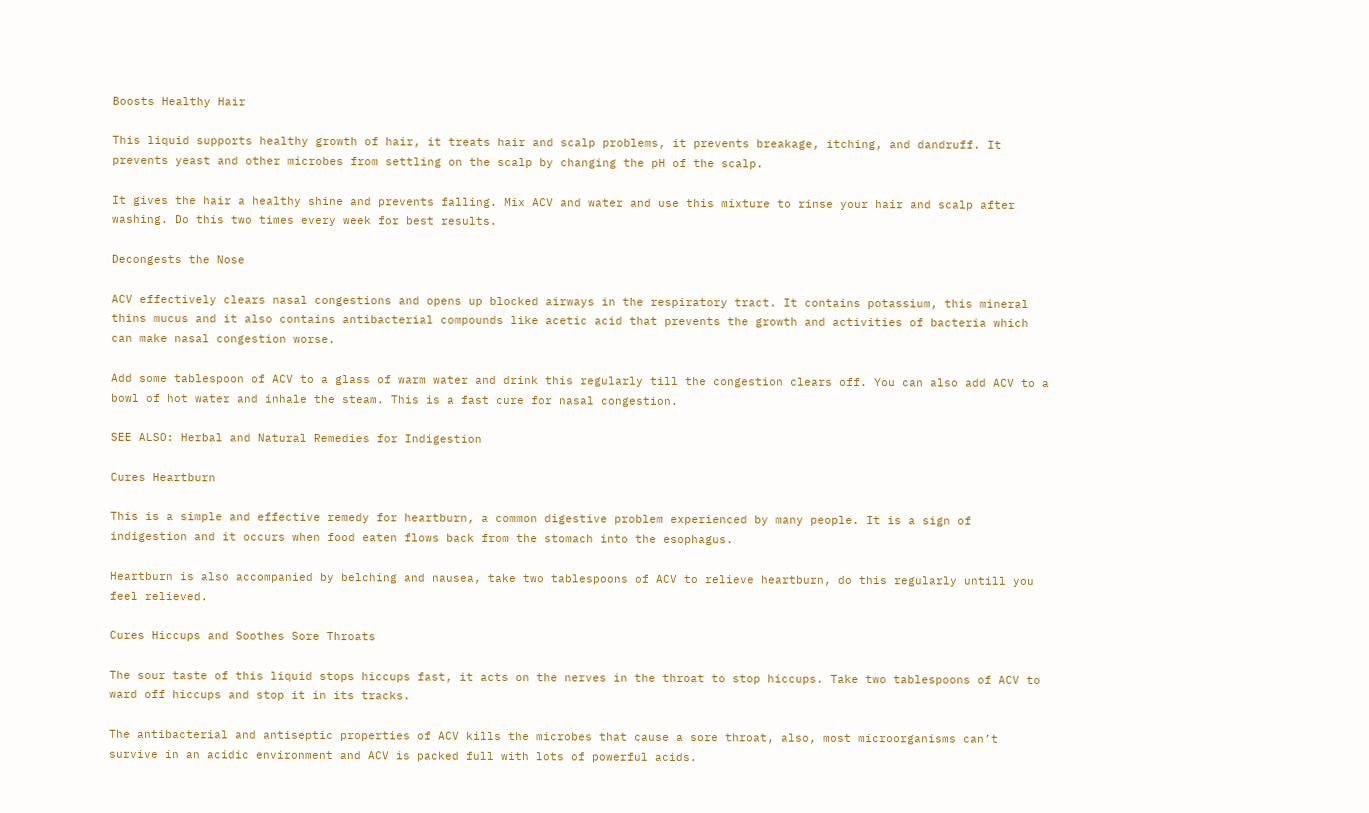Boosts Healthy Hair

This liquid supports healthy growth of hair, it treats hair and scalp problems, it prevents breakage, itching, and dandruff. It prevents yeast and other microbes from settling on the scalp by changing the pH of the scalp.

It gives the hair a healthy shine and prevents falling. Mix ACV and water and use this mixture to rinse your hair and scalp after washing. Do this two times every week for best results.

Decongests the Nose

ACV effectively clears nasal congestions and opens up blocked airways in the respiratory tract. It contains potassium, this mineral thins mucus and it also contains antibacterial compounds like acetic acid that prevents the growth and activities of bacteria which can make nasal congestion worse.

Add some tablespoon of ACV to a glass of warm water and drink this regularly till the congestion clears off. You can also add ACV to a bowl of hot water and inhale the steam. This is a fast cure for nasal congestion.

SEE ALSO: Herbal and Natural Remedies for Indigestion

Cures Heartburn

This is a simple and effective remedy for heartburn, a common digestive problem experienced by many people. It is a sign of indigestion and it occurs when food eaten flows back from the stomach into the esophagus.

Heartburn is also accompanied by belching and nausea, take two tablespoons of ACV to relieve heartburn, do this regularly untill you feel relieved.

Cures Hiccups and Soothes Sore Throats

The sour taste of this liquid stops hiccups fast, it acts on the nerves in the throat to stop hiccups. Take two tablespoons of ACV to ward off hiccups and stop it in its tracks.

The antibacterial and antiseptic properties of ACV kills the microbes that cause a sore throat, also, most microorganisms can’t survive in an acidic environment and ACV is packed full with lots of powerful acids.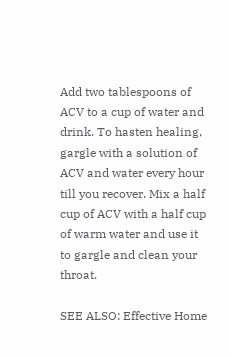Add two tablespoons of ACV to a cup of water and drink. To hasten healing, gargle with a solution of ACV and water every hour till you recover. Mix a half cup of ACV with a half cup of warm water and use it to gargle and clean your throat.

SEE ALSO: Effective Home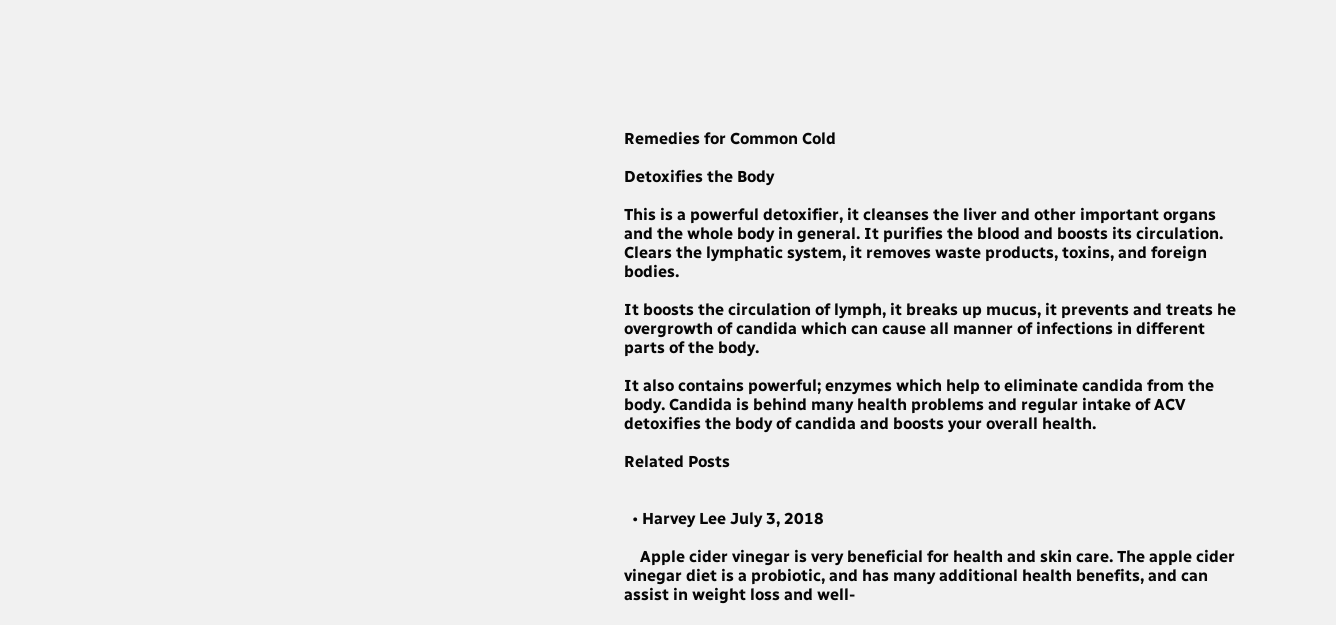Remedies for Common Cold

Detoxifies the Body

This is a powerful detoxifier, it cleanses the liver and other important organs and the whole body in general. It purifies the blood and boosts its circulation. Clears the lymphatic system, it removes waste products, toxins, and foreign bodies.

It boosts the circulation of lymph, it breaks up mucus, it prevents and treats he overgrowth of candida which can cause all manner of infections in different parts of the body.

It also contains powerful; enzymes which help to eliminate candida from the body. Candida is behind many health problems and regular intake of ACV detoxifies the body of candida and boosts your overall health.

Related Posts


  • Harvey Lee July 3, 2018

    Apple cider vinegar is very beneficial for health and skin care. The apple cider vinegar diet is a probiotic, and has many additional health benefits, and can assist in weight loss and well-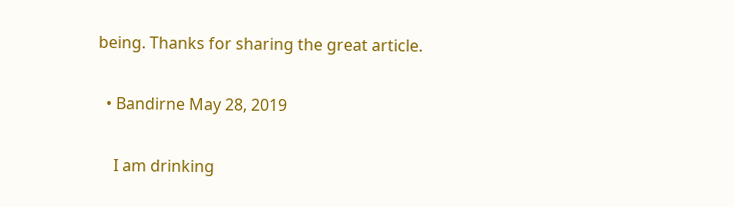being. Thanks for sharing the great article.

  • Bandirne May 28, 2019

    I am drinking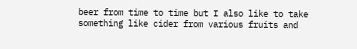beer from time to time but I also like to take something like cider from various fruits and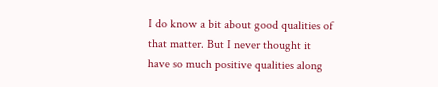I do know a bit about good qualities of that matter. But I never thought it have so much positive qualities along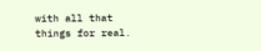with all that things for real.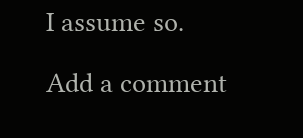I assume so.

Add a comment